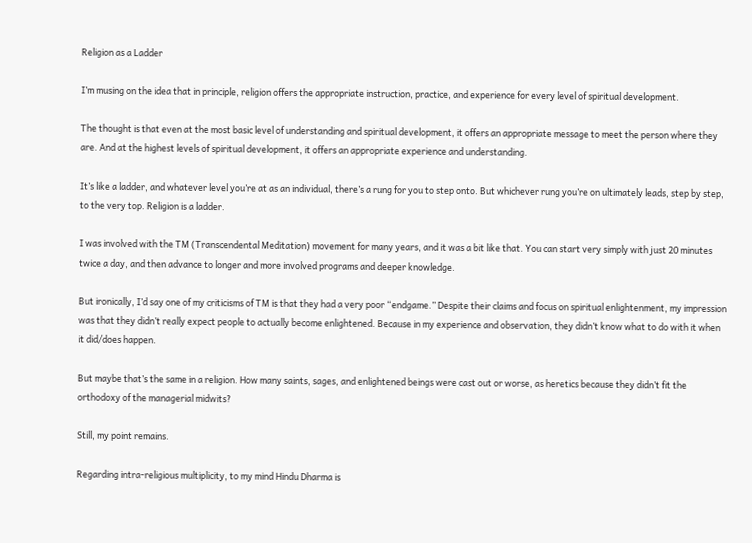Religion as a Ladder

I’m musing on the idea that in principle, religion offers the appropriate instruction, practice, and experience for every level of spiritual development.

The thought is that even at the most basic level of understanding and spiritual development, it offers an appropriate message to meet the person where they are. And at the highest levels of spiritual development, it offers an appropriate experience and understanding.

It’s like a ladder, and whatever level you’re at as an individual, there’s a rung for you to step onto. But whichever rung you’re on ultimately leads, step by step, to the very top. Religion is a ladder.

I was involved with the TM (Transcendental Meditation) movement for many years, and it was a bit like that. You can start very simply with just 20 minutes twice a day, and then advance to longer and more involved programs and deeper knowledge.

But ironically, I’d say one of my criticisms of TM is that they had a very poor “endgame.” Despite their claims and focus on spiritual enlightenment, my impression was that they didn’t really expect people to actually become enlightened. Because in my experience and observation, they didn’t know what to do with it when it did/does happen.

But maybe that’s the same in a religion. How many saints, sages, and enlightened beings were cast out or worse, as heretics because they didn’t fit the orthodoxy of the managerial midwits?

Still, my point remains.

Regarding intra-religious multiplicity, to my mind Hindu Dharma is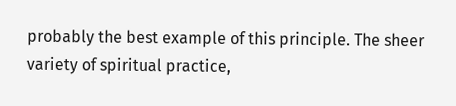probably the best example of this principle. The sheer variety of spiritual practice,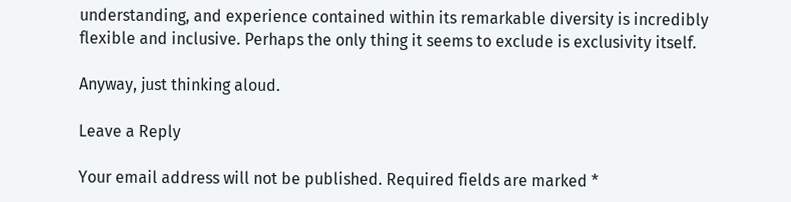understanding, and experience contained within its remarkable diversity is incredibly flexible and inclusive. Perhaps the only thing it seems to exclude is exclusivity itself.

Anyway, just thinking aloud.

Leave a Reply

Your email address will not be published. Required fields are marked *